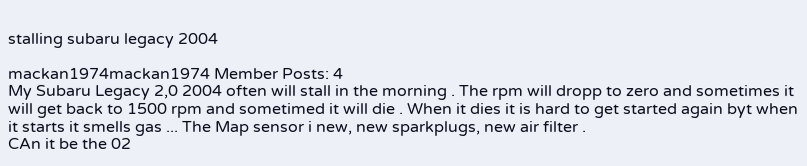stalling subaru legacy 2004

mackan1974mackan1974 Member Posts: 4
My Subaru Legacy 2,0 2004 often will stall in the morning . The rpm will dropp to zero and sometimes it will get back to 1500 rpm and sometimed it will die . When it dies it is hard to get started again byt when it starts it smells gas ... The Map sensor i new, new sparkplugs, new air filter .
CAn it be the 02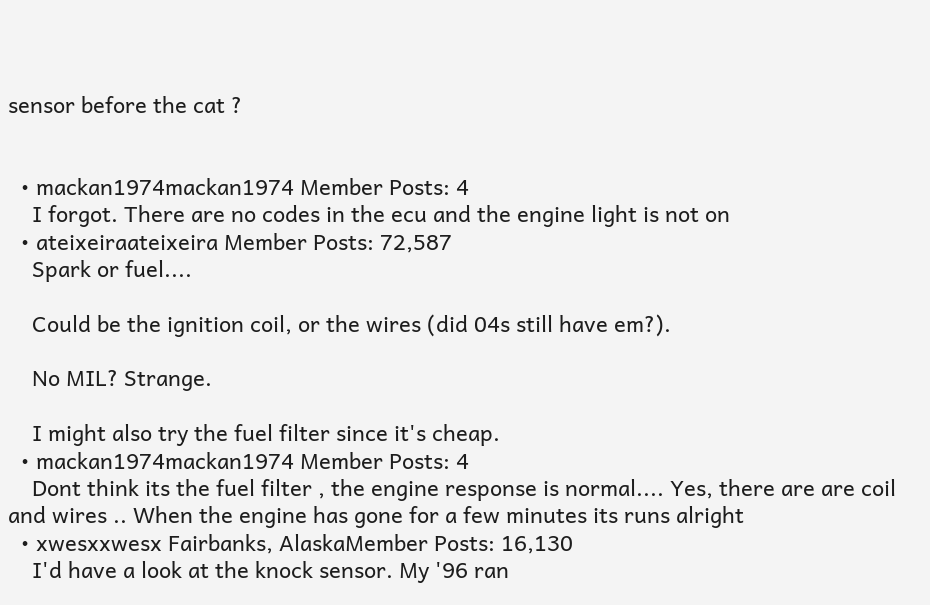sensor before the cat ?


  • mackan1974mackan1974 Member Posts: 4
    I forgot. There are no codes in the ecu and the engine light is not on
  • ateixeiraateixeira Member Posts: 72,587
    Spark or fuel....

    Could be the ignition coil, or the wires (did 04s still have em?).

    No MIL? Strange.

    I might also try the fuel filter since it's cheap.
  • mackan1974mackan1974 Member Posts: 4
    Dont think its the fuel filter , the engine response is normal.... Yes, there are are coil and wires .. When the engine has gone for a few minutes its runs alright
  • xwesxxwesx Fairbanks, AlaskaMember Posts: 16,130
    I'd have a look at the knock sensor. My '96 ran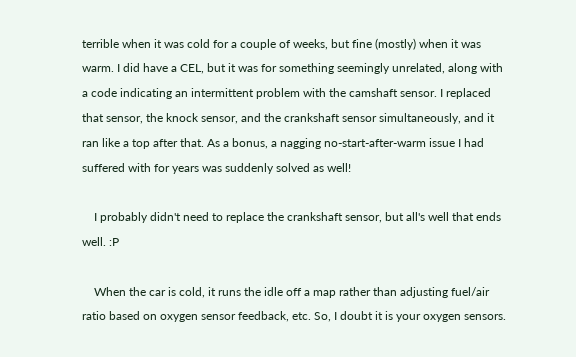terrible when it was cold for a couple of weeks, but fine (mostly) when it was warm. I did have a CEL, but it was for something seemingly unrelated, along with a code indicating an intermittent problem with the camshaft sensor. I replaced that sensor, the knock sensor, and the crankshaft sensor simultaneously, and it ran like a top after that. As a bonus, a nagging no-start-after-warm issue I had suffered with for years was suddenly solved as well!

    I probably didn't need to replace the crankshaft sensor, but all's well that ends well. :P

    When the car is cold, it runs the idle off a map rather than adjusting fuel/air ratio based on oxygen sensor feedback, etc. So, I doubt it is your oxygen sensors.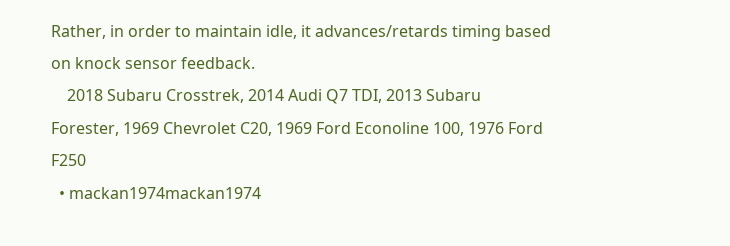Rather, in order to maintain idle, it advances/retards timing based on knock sensor feedback.
    2018 Subaru Crosstrek, 2014 Audi Q7 TDI, 2013 Subaru Forester, 1969 Chevrolet C20, 1969 Ford Econoline 100, 1976 Ford F250
  • mackan1974mackan1974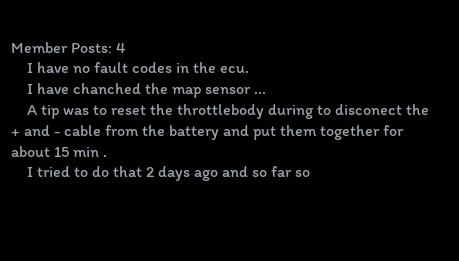Member Posts: 4
    I have no fault codes in the ecu.
    I have chanched the map sensor ...
    A tip was to reset the throttlebody during to disconect the + and - cable from the battery and put them together for about 15 min .
    I tried to do that 2 days ago and so far so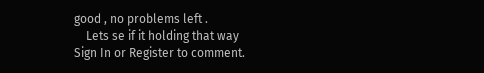good , no problems left .
    Lets se if it holding that way
Sign In or Register to comment.